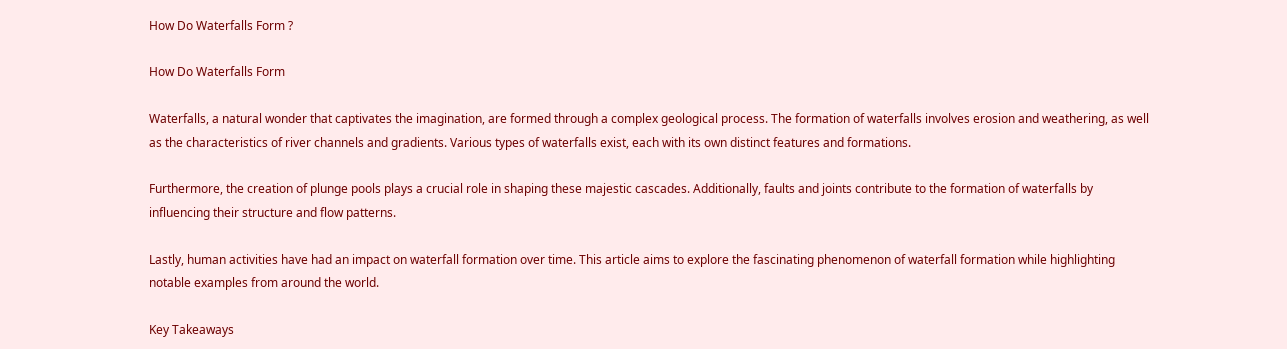How Do Waterfalls Form ?

How Do Waterfalls Form

Waterfalls, a natural wonder that captivates the imagination, are formed through a complex geological process. The formation of waterfalls involves erosion and weathering, as well as the characteristics of river channels and gradients. Various types of waterfalls exist, each with its own distinct features and formations.

Furthermore, the creation of plunge pools plays a crucial role in shaping these majestic cascades. Additionally, faults and joints contribute to the formation of waterfalls by influencing their structure and flow patterns.

Lastly, human activities have had an impact on waterfall formation over time. This article aims to explore the fascinating phenomenon of waterfall formation while highlighting notable examples from around the world.

Key Takeaways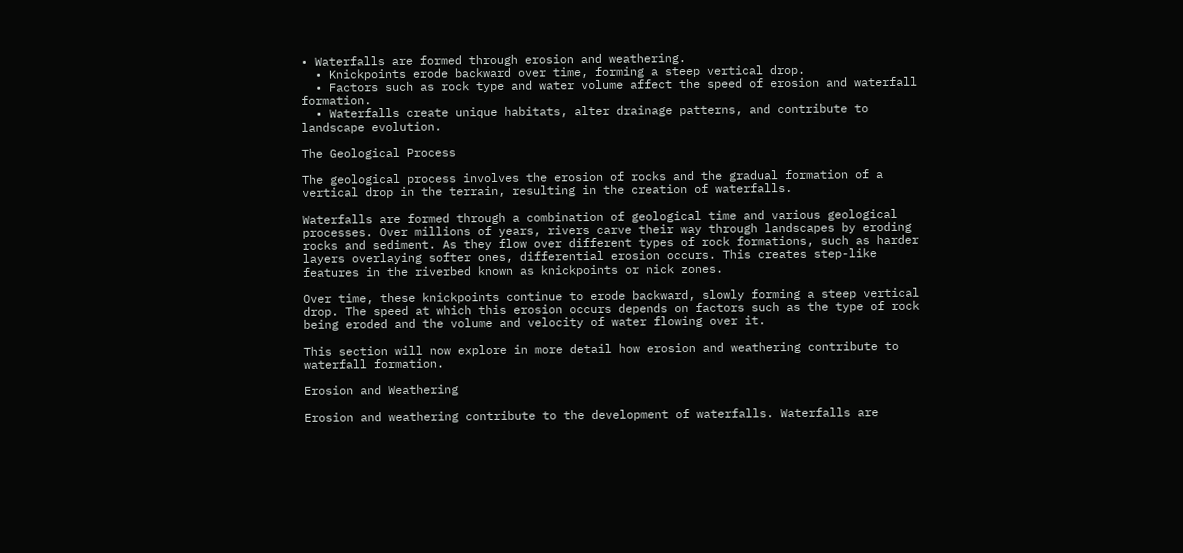• Waterfalls are formed through erosion and weathering.
  • Knickpoints erode backward over time, forming a steep vertical drop.
  • Factors such as rock type and water volume affect the speed of erosion and waterfall formation.
  • Waterfalls create unique habitats, alter drainage patterns, and contribute to landscape evolution.

The Geological Process

The geological process involves the erosion of rocks and the gradual formation of a vertical drop in the terrain, resulting in the creation of waterfalls.

Waterfalls are formed through a combination of geological time and various geological processes. Over millions of years, rivers carve their way through landscapes by eroding rocks and sediment. As they flow over different types of rock formations, such as harder layers overlaying softer ones, differential erosion occurs. This creates step-like features in the riverbed known as knickpoints or nick zones.

Over time, these knickpoints continue to erode backward, slowly forming a steep vertical drop. The speed at which this erosion occurs depends on factors such as the type of rock being eroded and the volume and velocity of water flowing over it.

This section will now explore in more detail how erosion and weathering contribute to waterfall formation.

Erosion and Weathering

Erosion and weathering contribute to the development of waterfalls. Waterfalls are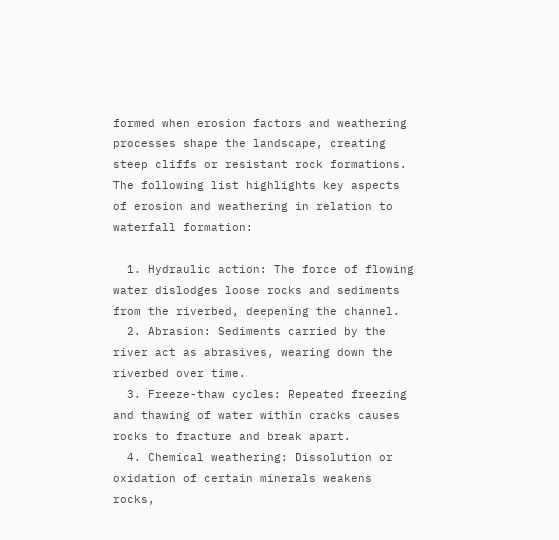formed when erosion factors and weathering processes shape the landscape, creating steep cliffs or resistant rock formations. The following list highlights key aspects of erosion and weathering in relation to waterfall formation:

  1. Hydraulic action: The force of flowing water dislodges loose rocks and sediments from the riverbed, deepening the channel.
  2. Abrasion: Sediments carried by the river act as abrasives, wearing down the riverbed over time.
  3. Freeze-thaw cycles: Repeated freezing and thawing of water within cracks causes rocks to fracture and break apart.
  4. Chemical weathering: Dissolution or oxidation of certain minerals weakens rocks,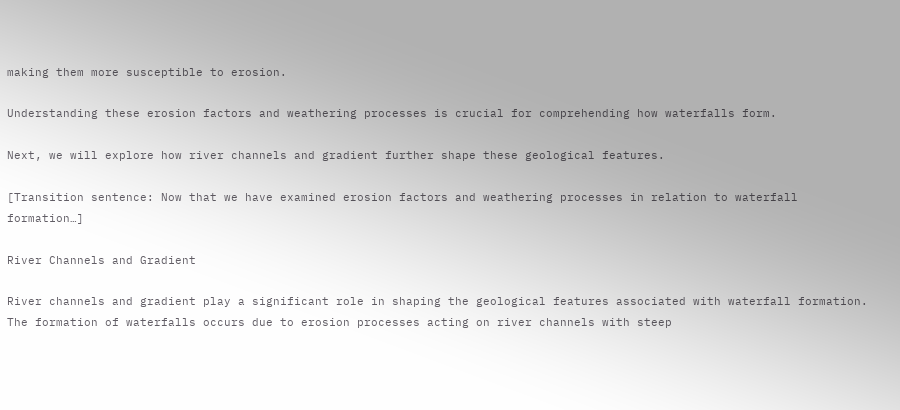making them more susceptible to erosion.

Understanding these erosion factors and weathering processes is crucial for comprehending how waterfalls form.

Next, we will explore how river channels and gradient further shape these geological features.

[Transition sentence: Now that we have examined erosion factors and weathering processes in relation to waterfall formation…]

River Channels and Gradient

River channels and gradient play a significant role in shaping the geological features associated with waterfall formation. The formation of waterfalls occurs due to erosion processes acting on river channels with steep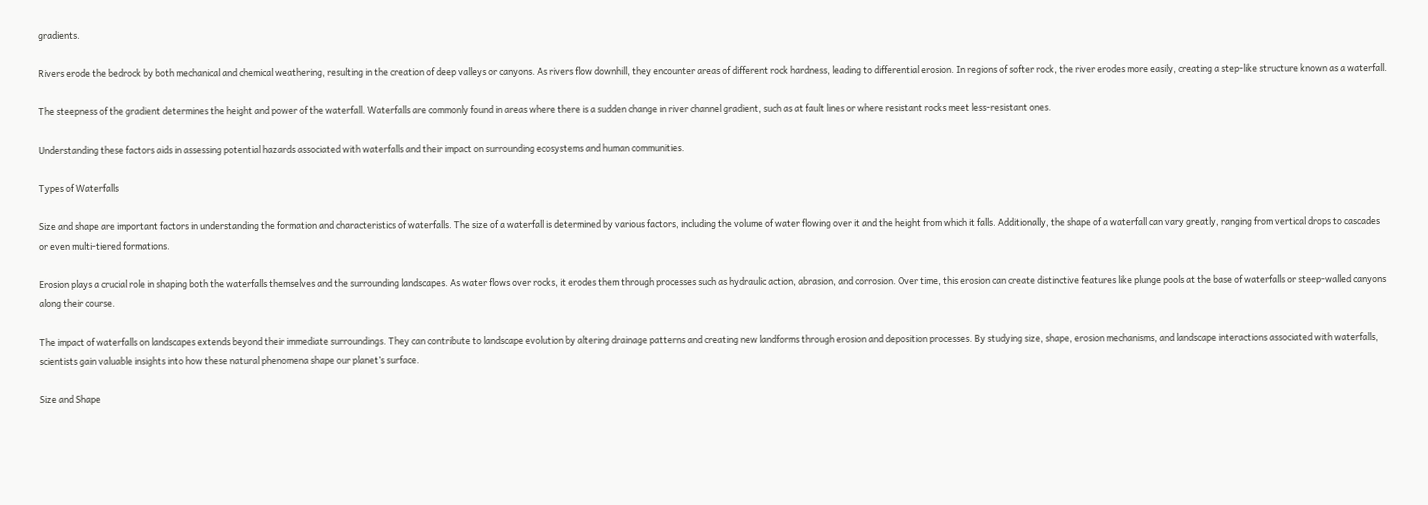gradients.

Rivers erode the bedrock by both mechanical and chemical weathering, resulting in the creation of deep valleys or canyons. As rivers flow downhill, they encounter areas of different rock hardness, leading to differential erosion. In regions of softer rock, the river erodes more easily, creating a step-like structure known as a waterfall.

The steepness of the gradient determines the height and power of the waterfall. Waterfalls are commonly found in areas where there is a sudden change in river channel gradient, such as at fault lines or where resistant rocks meet less-resistant ones.

Understanding these factors aids in assessing potential hazards associated with waterfalls and their impact on surrounding ecosystems and human communities.

Types of Waterfalls

Size and shape are important factors in understanding the formation and characteristics of waterfalls. The size of a waterfall is determined by various factors, including the volume of water flowing over it and the height from which it falls. Additionally, the shape of a waterfall can vary greatly, ranging from vertical drops to cascades or even multi-tiered formations.

Erosion plays a crucial role in shaping both the waterfalls themselves and the surrounding landscapes. As water flows over rocks, it erodes them through processes such as hydraulic action, abrasion, and corrosion. Over time, this erosion can create distinctive features like plunge pools at the base of waterfalls or steep-walled canyons along their course.

The impact of waterfalls on landscapes extends beyond their immediate surroundings. They can contribute to landscape evolution by altering drainage patterns and creating new landforms through erosion and deposition processes. By studying size, shape, erosion mechanisms, and landscape interactions associated with waterfalls, scientists gain valuable insights into how these natural phenomena shape our planet’s surface.

Size and Shape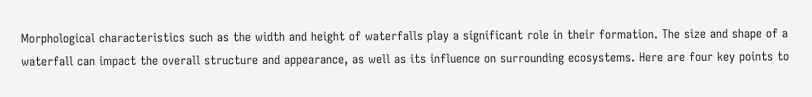Morphological characteristics such as the width and height of waterfalls play a significant role in their formation. The size and shape of a waterfall can impact the overall structure and appearance, as well as its influence on surrounding ecosystems. Here are four key points to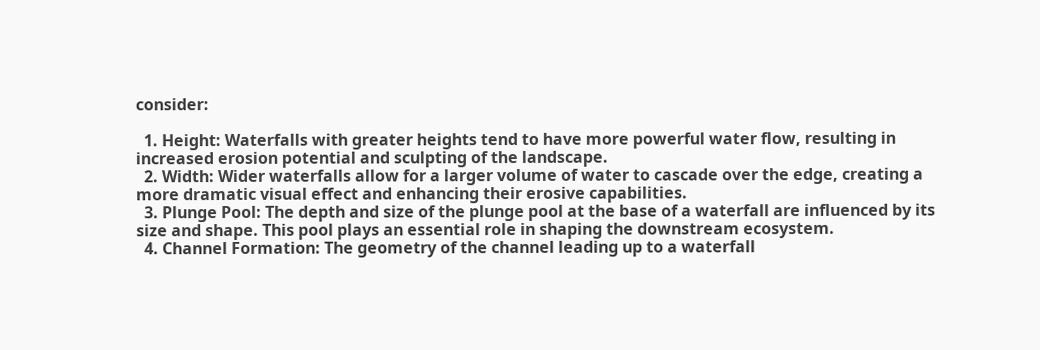consider:

  1. Height: Waterfalls with greater heights tend to have more powerful water flow, resulting in increased erosion potential and sculpting of the landscape.
  2. Width: Wider waterfalls allow for a larger volume of water to cascade over the edge, creating a more dramatic visual effect and enhancing their erosive capabilities.
  3. Plunge Pool: The depth and size of the plunge pool at the base of a waterfall are influenced by its size and shape. This pool plays an essential role in shaping the downstream ecosystem.
  4. Channel Formation: The geometry of the channel leading up to a waterfall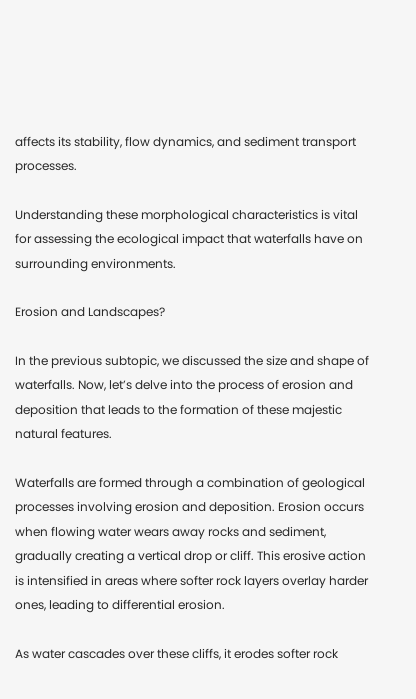affects its stability, flow dynamics, and sediment transport processes.

Understanding these morphological characteristics is vital for assessing the ecological impact that waterfalls have on surrounding environments.

Erosion and Landscapes?

In the previous subtopic, we discussed the size and shape of waterfalls. Now, let’s delve into the process of erosion and deposition that leads to the formation of these majestic natural features.

Waterfalls are formed through a combination of geological processes involving erosion and deposition. Erosion occurs when flowing water wears away rocks and sediment, gradually creating a vertical drop or cliff. This erosive action is intensified in areas where softer rock layers overlay harder ones, leading to differential erosion.

As water cascades over these cliffs, it erodes softer rock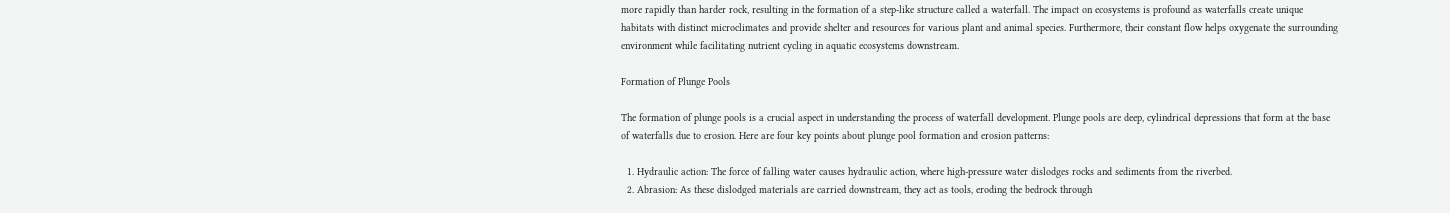more rapidly than harder rock, resulting in the formation of a step-like structure called a waterfall. The impact on ecosystems is profound as waterfalls create unique habitats with distinct microclimates and provide shelter and resources for various plant and animal species. Furthermore, their constant flow helps oxygenate the surrounding environment while facilitating nutrient cycling in aquatic ecosystems downstream.

Formation of Plunge Pools

The formation of plunge pools is a crucial aspect in understanding the process of waterfall development. Plunge pools are deep, cylindrical depressions that form at the base of waterfalls due to erosion. Here are four key points about plunge pool formation and erosion patterns:

  1. Hydraulic action: The force of falling water causes hydraulic action, where high-pressure water dislodges rocks and sediments from the riverbed.
  2. Abrasion: As these dislodged materials are carried downstream, they act as tools, eroding the bedrock through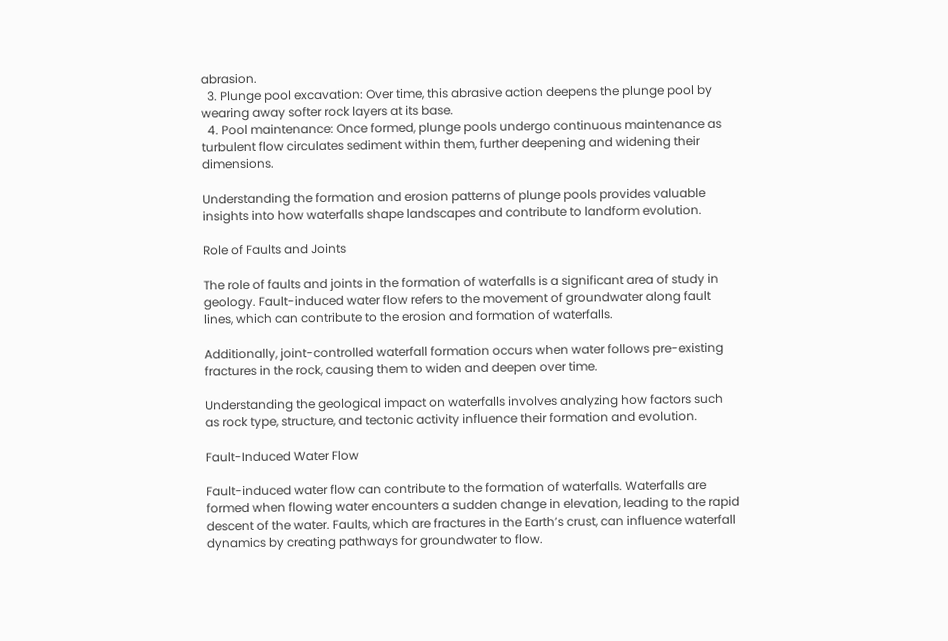abrasion.
  3. Plunge pool excavation: Over time, this abrasive action deepens the plunge pool by wearing away softer rock layers at its base.
  4. Pool maintenance: Once formed, plunge pools undergo continuous maintenance as turbulent flow circulates sediment within them, further deepening and widening their dimensions.

Understanding the formation and erosion patterns of plunge pools provides valuable insights into how waterfalls shape landscapes and contribute to landform evolution.

Role of Faults and Joints

The role of faults and joints in the formation of waterfalls is a significant area of study in geology. Fault-induced water flow refers to the movement of groundwater along fault lines, which can contribute to the erosion and formation of waterfalls.

Additionally, joint-controlled waterfall formation occurs when water follows pre-existing fractures in the rock, causing them to widen and deepen over time.

Understanding the geological impact on waterfalls involves analyzing how factors such as rock type, structure, and tectonic activity influence their formation and evolution.

Fault-Induced Water Flow

Fault-induced water flow can contribute to the formation of waterfalls. Waterfalls are formed when flowing water encounters a sudden change in elevation, leading to the rapid descent of the water. Faults, which are fractures in the Earth’s crust, can influence waterfall dynamics by creating pathways for groundwater to flow.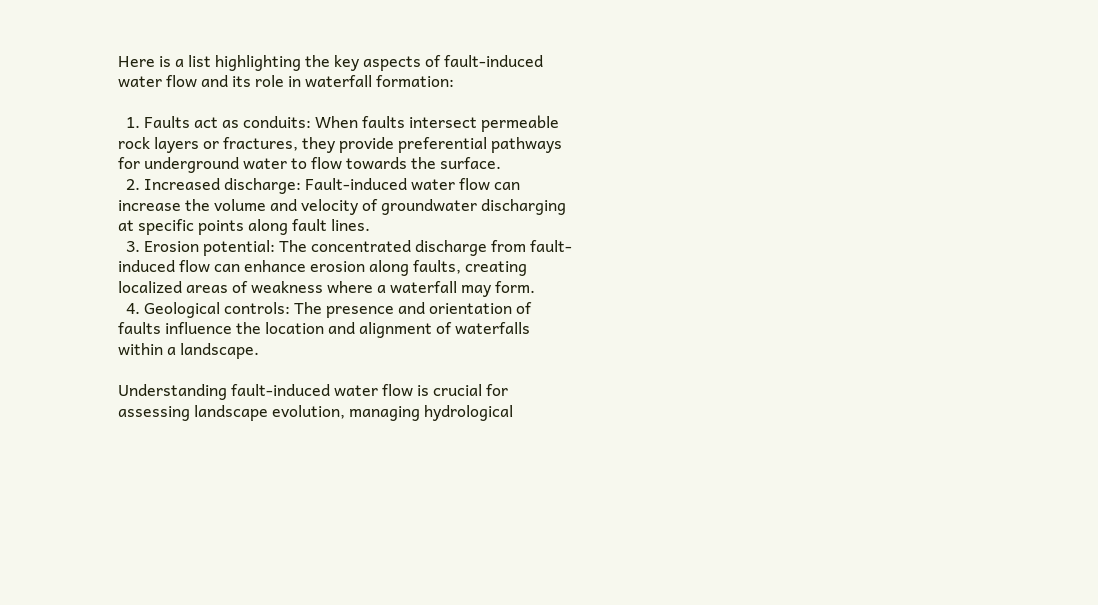Here is a list highlighting the key aspects of fault-induced water flow and its role in waterfall formation:

  1. Faults act as conduits: When faults intersect permeable rock layers or fractures, they provide preferential pathways for underground water to flow towards the surface.
  2. Increased discharge: Fault-induced water flow can increase the volume and velocity of groundwater discharging at specific points along fault lines.
  3. Erosion potential: The concentrated discharge from fault-induced flow can enhance erosion along faults, creating localized areas of weakness where a waterfall may form.
  4. Geological controls: The presence and orientation of faults influence the location and alignment of waterfalls within a landscape.

Understanding fault-induced water flow is crucial for assessing landscape evolution, managing hydrological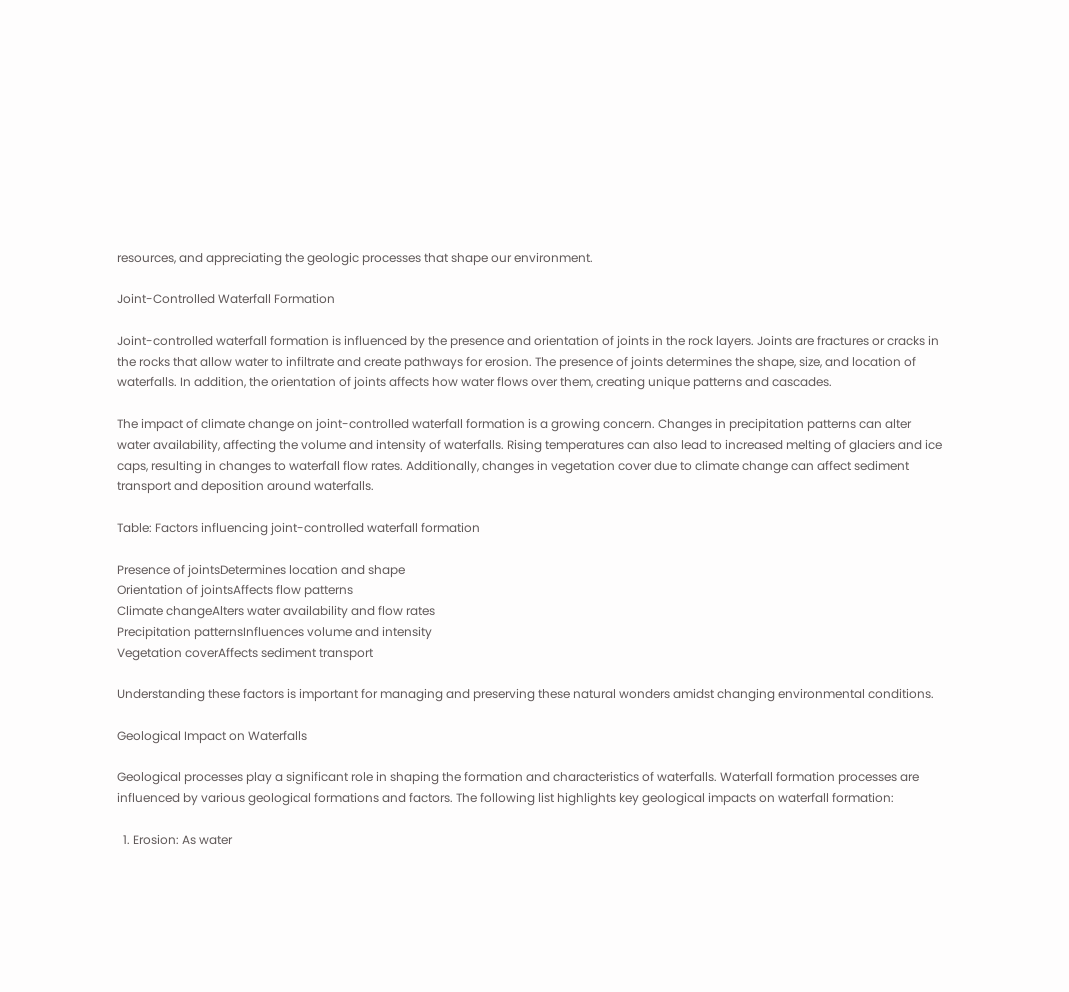resources, and appreciating the geologic processes that shape our environment.

Joint-Controlled Waterfall Formation

Joint-controlled waterfall formation is influenced by the presence and orientation of joints in the rock layers. Joints are fractures or cracks in the rocks that allow water to infiltrate and create pathways for erosion. The presence of joints determines the shape, size, and location of waterfalls. In addition, the orientation of joints affects how water flows over them, creating unique patterns and cascades.

The impact of climate change on joint-controlled waterfall formation is a growing concern. Changes in precipitation patterns can alter water availability, affecting the volume and intensity of waterfalls. Rising temperatures can also lead to increased melting of glaciers and ice caps, resulting in changes to waterfall flow rates. Additionally, changes in vegetation cover due to climate change can affect sediment transport and deposition around waterfalls.

Table: Factors influencing joint-controlled waterfall formation

Presence of jointsDetermines location and shape
Orientation of jointsAffects flow patterns
Climate changeAlters water availability and flow rates
Precipitation patternsInfluences volume and intensity
Vegetation coverAffects sediment transport

Understanding these factors is important for managing and preserving these natural wonders amidst changing environmental conditions.

Geological Impact on Waterfalls

Geological processes play a significant role in shaping the formation and characteristics of waterfalls. Waterfall formation processes are influenced by various geological formations and factors. The following list highlights key geological impacts on waterfall formation:

  1. Erosion: As water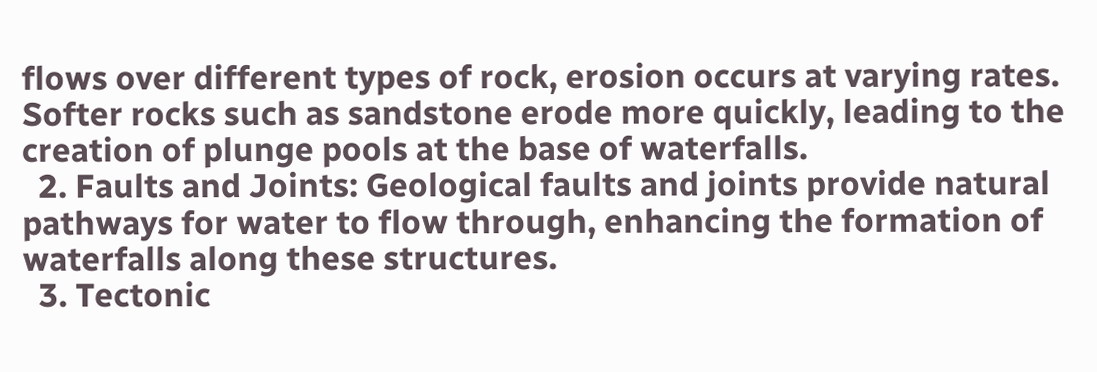flows over different types of rock, erosion occurs at varying rates. Softer rocks such as sandstone erode more quickly, leading to the creation of plunge pools at the base of waterfalls.
  2. Faults and Joints: Geological faults and joints provide natural pathways for water to flow through, enhancing the formation of waterfalls along these structures.
  3. Tectonic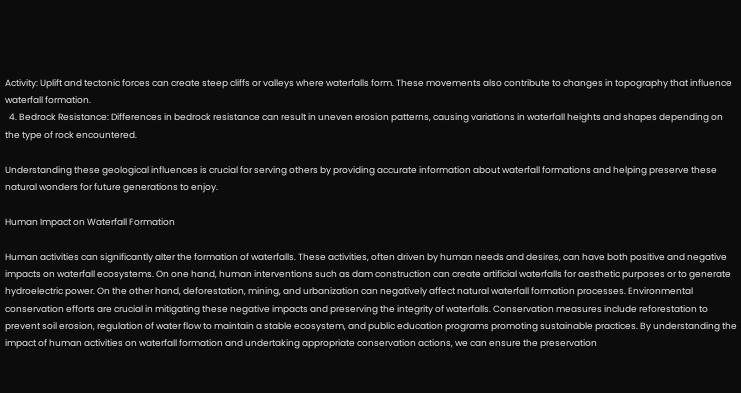Activity: Uplift and tectonic forces can create steep cliffs or valleys where waterfalls form. These movements also contribute to changes in topography that influence waterfall formation.
  4. Bedrock Resistance: Differences in bedrock resistance can result in uneven erosion patterns, causing variations in waterfall heights and shapes depending on the type of rock encountered.

Understanding these geological influences is crucial for serving others by providing accurate information about waterfall formations and helping preserve these natural wonders for future generations to enjoy.

Human Impact on Waterfall Formation

Human activities can significantly alter the formation of waterfalls. These activities, often driven by human needs and desires, can have both positive and negative impacts on waterfall ecosystems. On one hand, human interventions such as dam construction can create artificial waterfalls for aesthetic purposes or to generate hydroelectric power. On the other hand, deforestation, mining, and urbanization can negatively affect natural waterfall formation processes. Environmental conservation efforts are crucial in mitigating these negative impacts and preserving the integrity of waterfalls. Conservation measures include reforestation to prevent soil erosion, regulation of water flow to maintain a stable ecosystem, and public education programs promoting sustainable practices. By understanding the impact of human activities on waterfall formation and undertaking appropriate conservation actions, we can ensure the preservation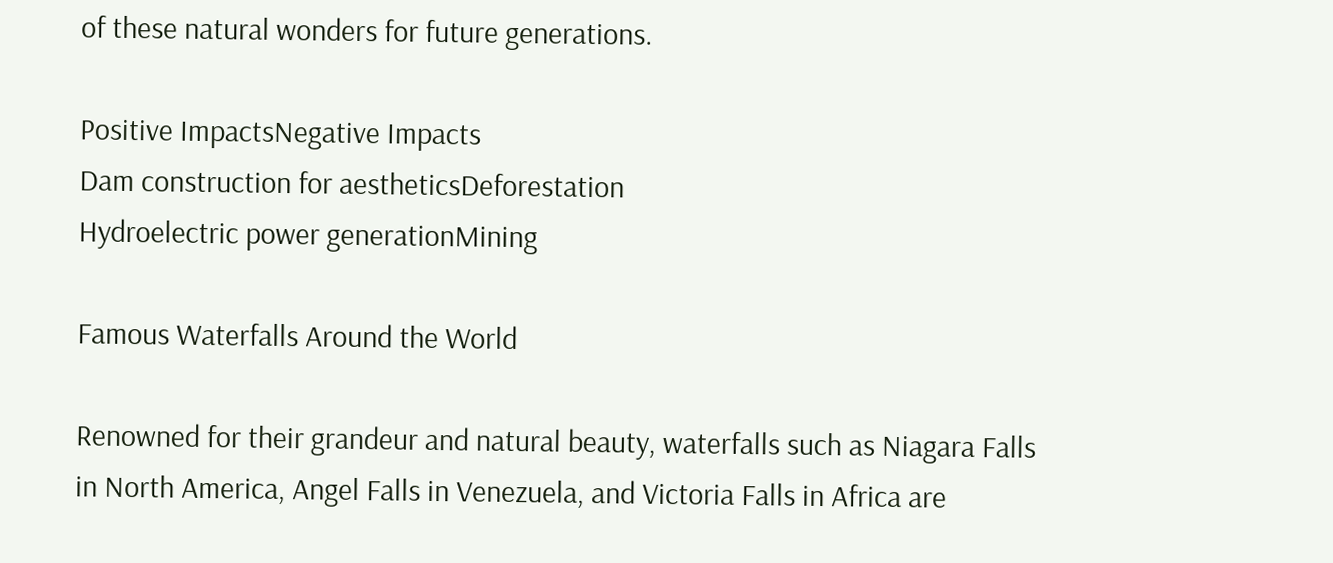of these natural wonders for future generations.

Positive ImpactsNegative Impacts
Dam construction for aestheticsDeforestation
Hydroelectric power generationMining

Famous Waterfalls Around the World

Renowned for their grandeur and natural beauty, waterfalls such as Niagara Falls in North America, Angel Falls in Venezuela, and Victoria Falls in Africa are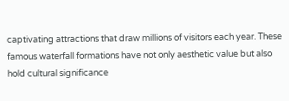captivating attractions that draw millions of visitors each year. These famous waterfall formations have not only aesthetic value but also hold cultural significance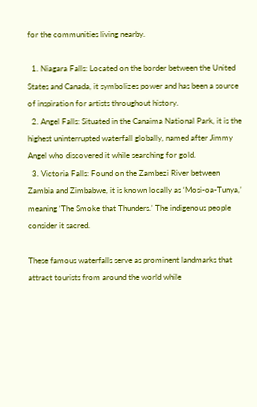for the communities living nearby.

  1. Niagara Falls: Located on the border between the United States and Canada, it symbolizes power and has been a source of inspiration for artists throughout history.
  2. Angel Falls: Situated in the Canaima National Park, it is the highest uninterrupted waterfall globally, named after Jimmy Angel who discovered it while searching for gold.
  3. Victoria Falls: Found on the Zambezi River between Zambia and Zimbabwe, it is known locally as ‘Mosi-oa-Tunya,’ meaning ‘The Smoke that Thunders.’ The indigenous people consider it sacred.

These famous waterfalls serve as prominent landmarks that attract tourists from around the world while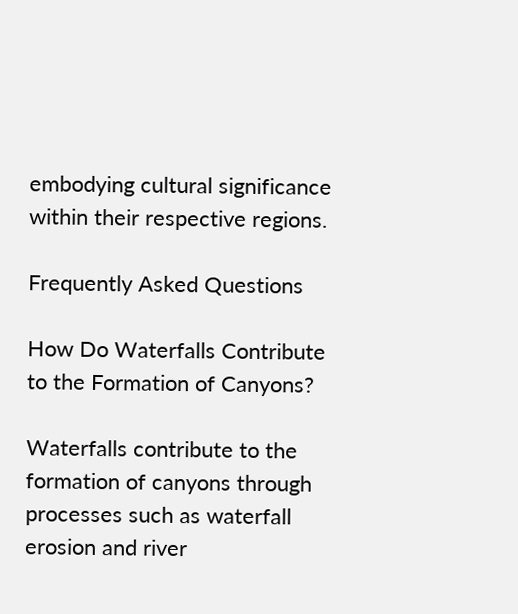embodying cultural significance within their respective regions.

Frequently Asked Questions

How Do Waterfalls Contribute to the Formation of Canyons?

Waterfalls contribute to the formation of canyons through processes such as waterfall erosion and river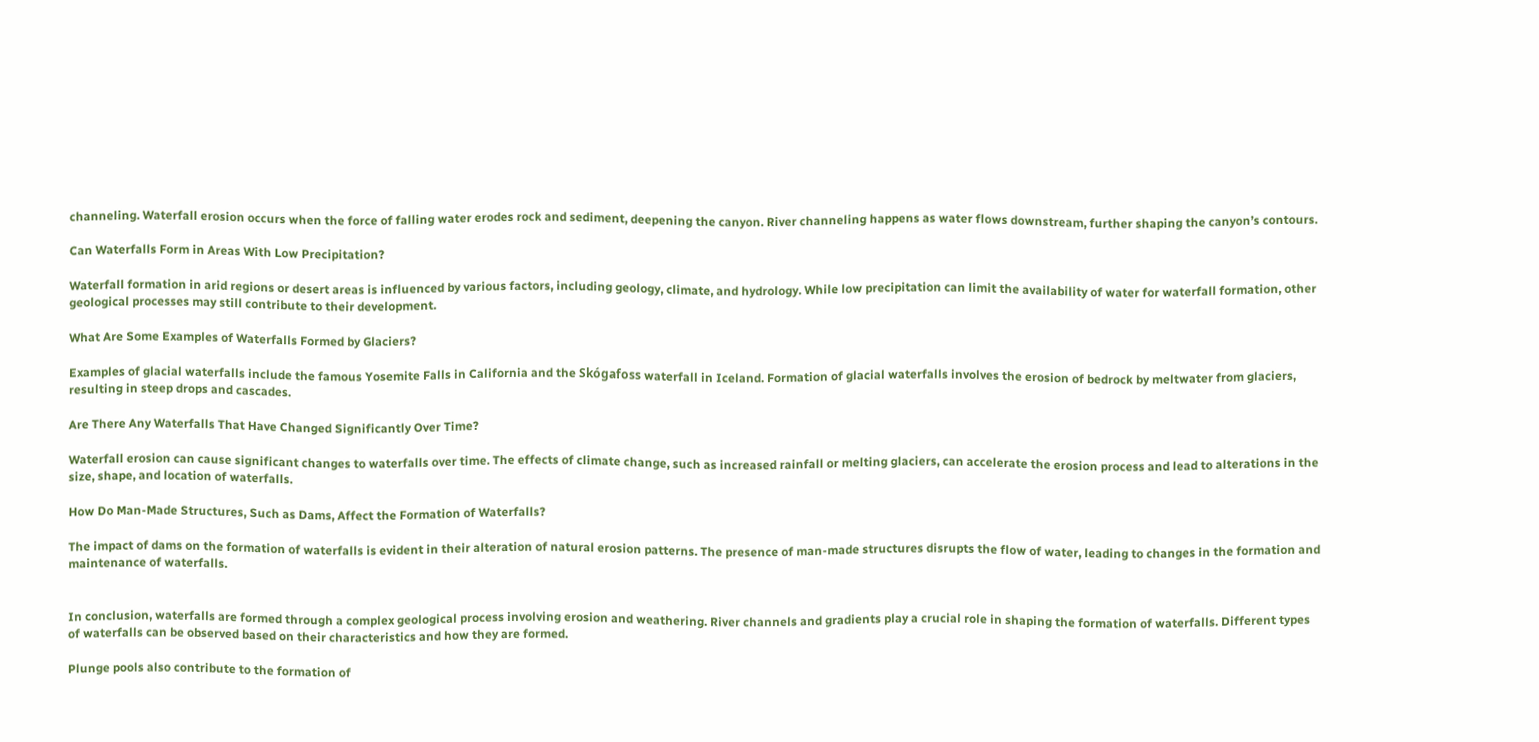channeling. Waterfall erosion occurs when the force of falling water erodes rock and sediment, deepening the canyon. River channeling happens as water flows downstream, further shaping the canyon’s contours.

Can Waterfalls Form in Areas With Low Precipitation?

Waterfall formation in arid regions or desert areas is influenced by various factors, including geology, climate, and hydrology. While low precipitation can limit the availability of water for waterfall formation, other geological processes may still contribute to their development.

What Are Some Examples of Waterfalls Formed by Glaciers?

Examples of glacial waterfalls include the famous Yosemite Falls in California and the Skógafoss waterfall in Iceland. Formation of glacial waterfalls involves the erosion of bedrock by meltwater from glaciers, resulting in steep drops and cascades.

Are There Any Waterfalls That Have Changed Significantly Over Time?

Waterfall erosion can cause significant changes to waterfalls over time. The effects of climate change, such as increased rainfall or melting glaciers, can accelerate the erosion process and lead to alterations in the size, shape, and location of waterfalls.

How Do Man-Made Structures, Such as Dams, Affect the Formation of Waterfalls?

The impact of dams on the formation of waterfalls is evident in their alteration of natural erosion patterns. The presence of man-made structures disrupts the flow of water, leading to changes in the formation and maintenance of waterfalls.


In conclusion, waterfalls are formed through a complex geological process involving erosion and weathering. River channels and gradients play a crucial role in shaping the formation of waterfalls. Different types of waterfalls can be observed based on their characteristics and how they are formed.

Plunge pools also contribute to the formation of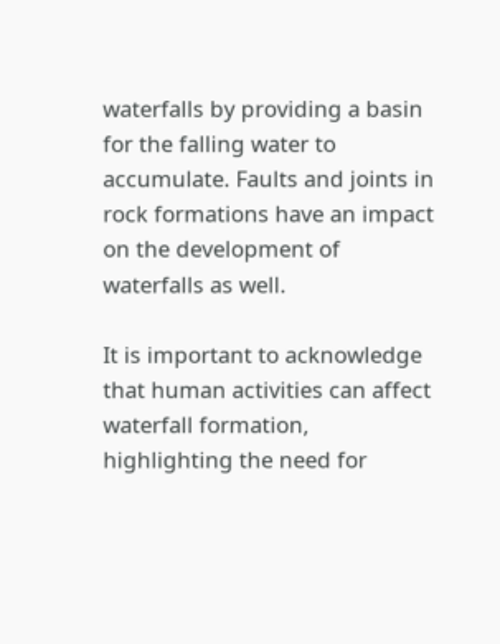waterfalls by providing a basin for the falling water to accumulate. Faults and joints in rock formations have an impact on the development of waterfalls as well.

It is important to acknowledge that human activities can affect waterfall formation, highlighting the need for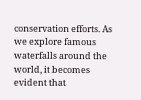conservation efforts. As we explore famous waterfalls around the world, it becomes evident that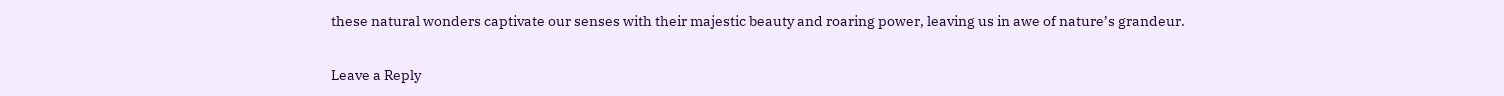these natural wonders captivate our senses with their majestic beauty and roaring power, leaving us in awe of nature’s grandeur.

Leave a Reply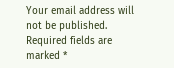Your email address will not be published. Required fields are marked *